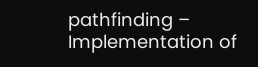pathfinding – Implementation of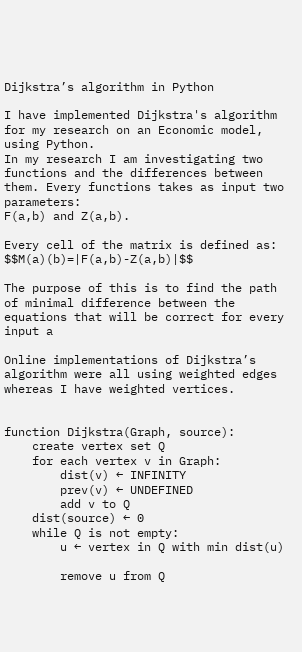Dijkstra’s algorithm in Python

I have implemented Dijkstra's algorithm for my research on an Economic model, using Python.
In my research I am investigating two functions and the differences between them. Every functions takes as input two parameters:
F(a,b) and Z(a,b).

Every cell of the matrix is defined as: $$M(a)(b)=|F(a,b)-Z(a,b)|$$

The purpose of this is to find the path of minimal difference between the equations that will be correct for every input a

Online implementations of Dijkstra’s algorithm were all using weighted edges whereas I have weighted vertices.


function Dijkstra(Graph, source):
    create vertex set Q
    for each vertex v in Graph:
        dist(v) ← INFINITY
        prev(v) ← UNDEFINED
        add v to Q
    dist(source) ← 0
    while Q is not empty:
        u ← vertex in Q with min dist(u)

        remove u from Q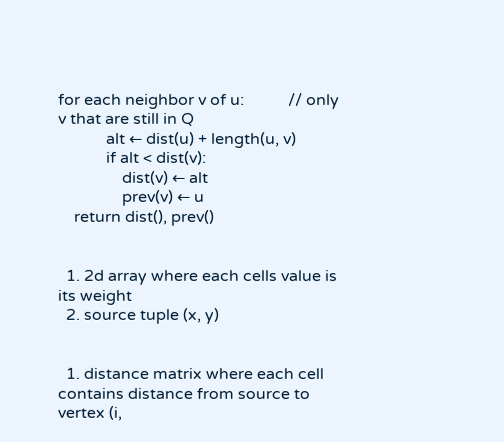for each neighbor v of u:           // only v that are still in Q
            alt ← dist(u) + length(u, v)
            if alt < dist(v):
                dist(v) ← alt
                prev(v) ← u
    return dist(), prev()


  1. 2d array where each cells value is its weight
  2. source tuple (x, y)


  1. distance matrix where each cell contains distance from source to vertex (i,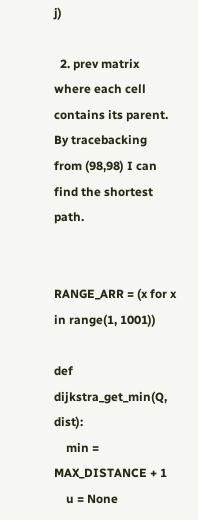j)

  2. prev matrix where each cell contains its parent. By tracebacking from (98,98) I can find the shortest path.


RANGE_ARR = (x for x in range(1, 1001))

def dijkstra_get_min(Q, dist):
    min = MAX_DISTANCE + 1
    u = None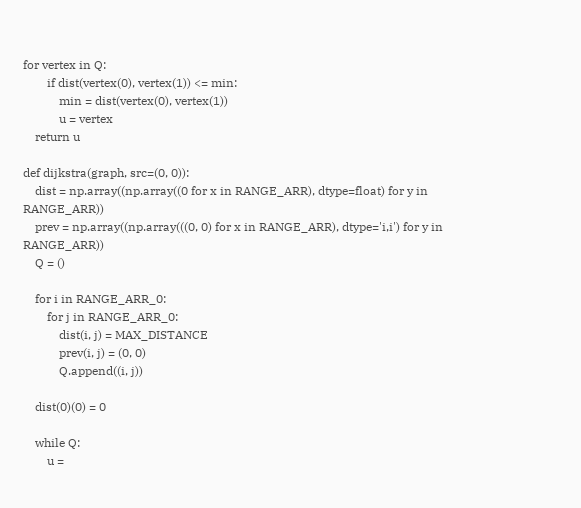for vertex in Q:
        if dist(vertex(0), vertex(1)) <= min:
            min = dist(vertex(0), vertex(1))
            u = vertex
    return u

def dijkstra(graph, src=(0, 0)):
    dist = np.array((np.array((0 for x in RANGE_ARR), dtype=float) for y in RANGE_ARR))
    prev = np.array((np.array(((0, 0) for x in RANGE_ARR), dtype='i,i') for y in RANGE_ARR))
    Q = ()

    for i in RANGE_ARR_0:
        for j in RANGE_ARR_0:
            dist(i, j) = MAX_DISTANCE
            prev(i, j) = (0, 0)
            Q.append((i, j))

    dist(0)(0) = 0

    while Q:
        u =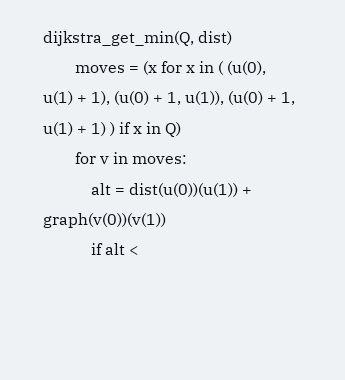dijkstra_get_min(Q, dist)
        moves = (x for x in ( (u(0), u(1) + 1), (u(0) + 1, u(1)), (u(0) + 1, u(1) + 1) ) if x in Q)
        for v in moves:
            alt = dist(u(0))(u(1)) + graph(v(0))(v(1))
            if alt <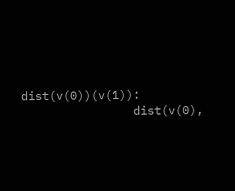dist(v(0))(v(1)):
                dist(v(0),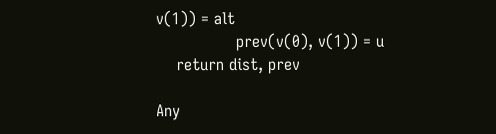v(1)) = alt
                prev(v(0), v(1)) = u
    return dist, prev

Any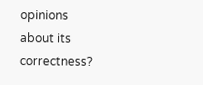opinions about its correctness?